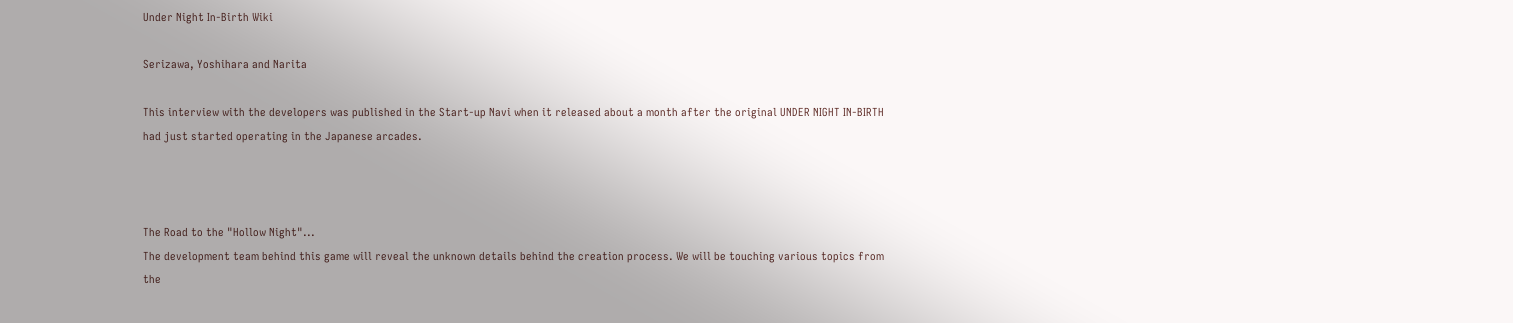Under Night In-Birth Wiki

Serizawa, Yoshihara and Narita

This interview with the developers was published in the Start-up Navi when it released about a month after the original UNDER NIGHT IN-BIRTH had just started operating in the Japanese arcades.



The Road to the "Hollow Night"...
The development team behind this game will reveal the unknown details behind the creation process. We will be touching various topics from the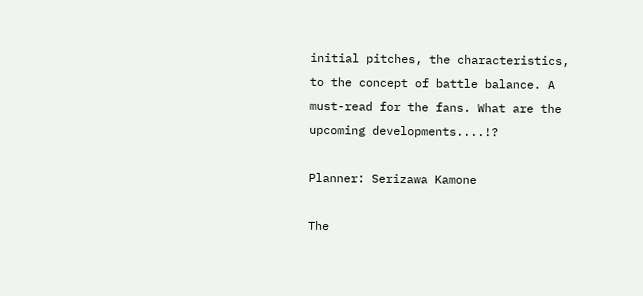initial pitches, the characteristics, to the concept of battle balance. A must-read for the fans. What are the upcoming developments....!?

Planner: Serizawa Kamone

The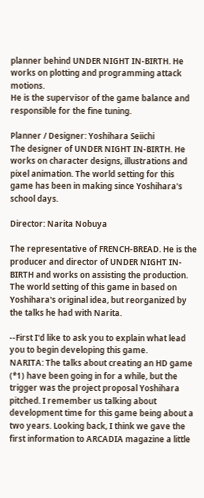planner behind UNDER NIGHT IN-BIRTH. He works on plotting and programming attack motions.
He is the supervisor of the game balance and responsible for the fine tuning.

Planner / Designer: Yoshihara Seiichi
The designer of UNDER NIGHT IN-BIRTH. He works on character designs, illustrations and pixel animation. The world setting for this game has been in making since Yoshihara's school days.

Director: Narita Nobuya

The representative of FRENCH-BREAD. He is the producer and director of UNDER NIGHT IN-BIRTH and works on assisting the production. The world setting of this game in based on Yoshihara's original idea, but reorganized by the talks he had with Narita.

--First I'd like to ask you to explain what lead you to begin developing this game.
NARITA: The talks about creating an HD game (*1) have been going in for a while, but the trigger was the project proposal Yoshihara pitched. I remember us talking about development time for this game being about a two years. Looking back, I think we gave the first information to ARCADIA magazine a little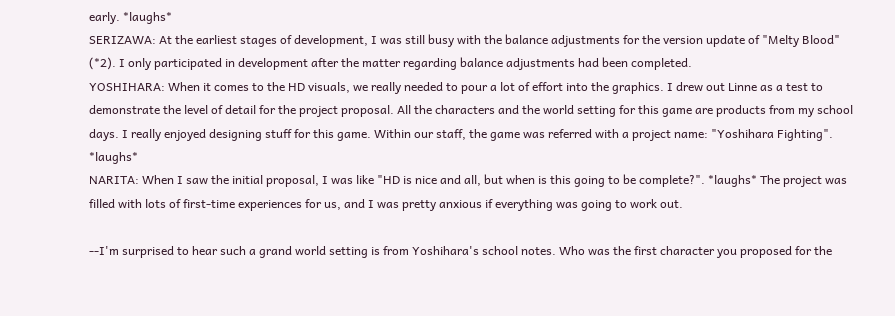early. *laughs*
SERIZAWA: At the earliest stages of development, I was still busy with the balance adjustments for the version update of "Melty Blood" (*2). I only participated in development after the matter regarding balance adjustments had been completed.
YOSHIHARA: When it comes to the HD visuals, we really needed to pour a lot of effort into the graphics. I drew out Linne as a test to demonstrate the level of detail for the project proposal. All the characters and the world setting for this game are products from my school days. I really enjoyed designing stuff for this game. Within our staff, the game was referred with a project name: "Yoshihara Fighting". *laughs*
NARITA: When I saw the initial proposal, I was like "HD is nice and all, but when is this going to be complete?". *laughs* The project was filled with lots of first-time experiences for us, and I was pretty anxious if everything was going to work out.

--I'm surprised to hear such a grand world setting is from Yoshihara's school notes. Who was the first character you proposed for the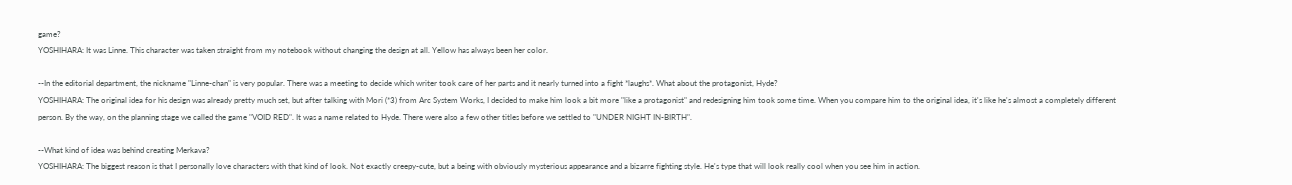game?
YOSHIHARA: It was Linne. This character was taken straight from my notebook without changing the design at all. Yellow has always been her color.

--In the editorial department, the nickname "Linne-chan" is very popular. There was a meeting to decide which writer took care of her parts and it nearly turned into a fight *laughs*. What about the protagonist, Hyde?
YOSHIHARA: The original idea for his design was already pretty much set, but after talking with Mori (*3) from Arc System Works, I decided to make him look a bit more "like a protagonist" and redesigning him took some time. When you compare him to the original idea, it's like he's almost a completely different person. By the way, on the planning stage we called the game "VOID RED". It was a name related to Hyde. There were also a few other titles before we settled to "UNDER NIGHT IN-BIRTH".

--What kind of idea was behind creating Merkava?
YOSHIHARA: The biggest reason is that I personally love characters with that kind of look. Not exactly creepy-cute, but a being with obviously mysterious appearance and a bizarre fighting style. He's type that will look really cool when you see him in action.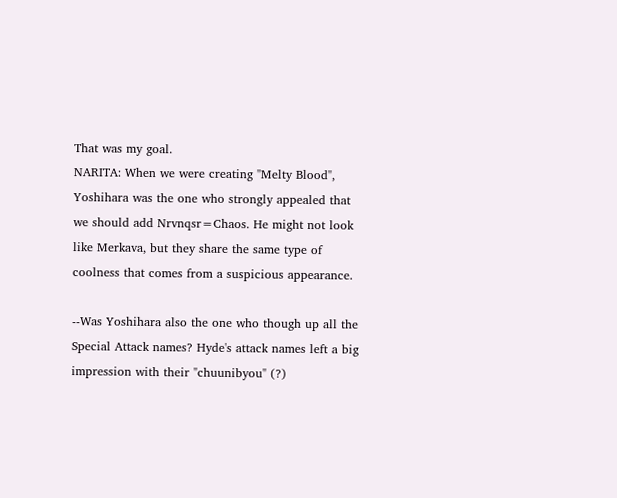That was my goal.
NARITA: When we were creating "Melty Blood", Yoshihara was the one who strongly appealed that we should add Nrvnqsr=Chaos. He might not look like Merkava, but they share the same type of coolness that comes from a suspicious appearance.

--Was Yoshihara also the one who though up all the Special Attack names? Hyde's attack names left a big impression with their "chuunibyou" (?)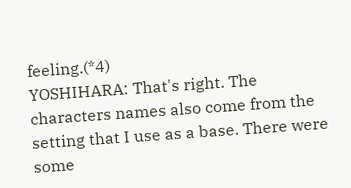feeling.(*4)
YOSHIHARA: That's right. The characters names also come from the setting that I use as a base. There were some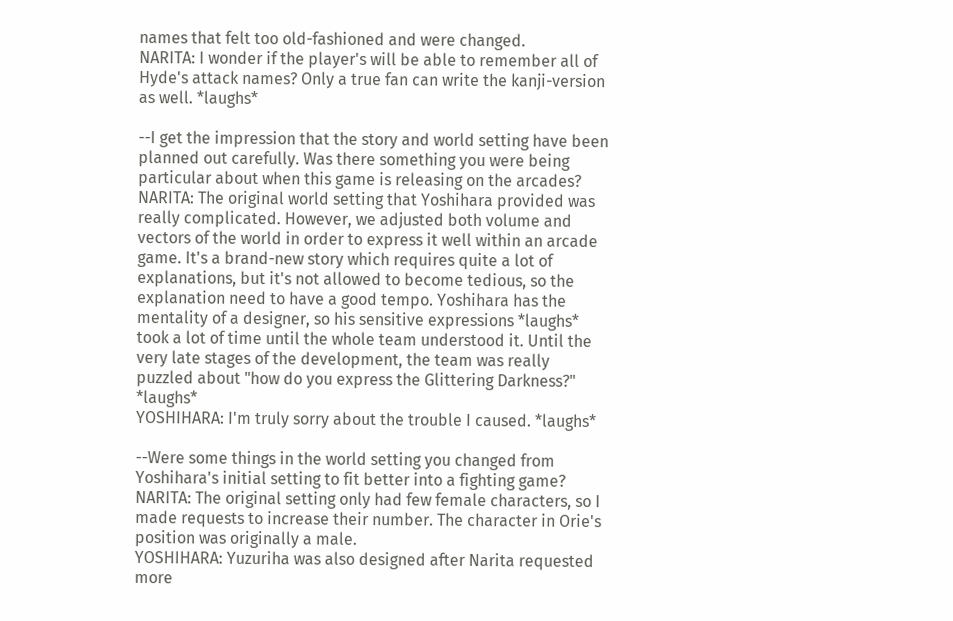names that felt too old-fashioned and were changed.
NARITA: I wonder if the player's will be able to remember all of Hyde's attack names? Only a true fan can write the kanji-version as well. *laughs*

--I get the impression that the story and world setting have been planned out carefully. Was there something you were being particular about when this game is releasing on the arcades?
NARITA: The original world setting that Yoshihara provided was really complicated. However, we adjusted both volume and vectors of the world in order to express it well within an arcade game. It's a brand-new story which requires quite a lot of explanations, but it's not allowed to become tedious, so the explanation need to have a good tempo. Yoshihara has the mentality of a designer, so his sensitive expressions *laughs* took a lot of time until the whole team understood it. Until the very late stages of the development, the team was really puzzled about "how do you express the Glittering Darkness?" *laughs*
YOSHIHARA: I'm truly sorry about the trouble I caused. *laughs*

--Were some things in the world setting you changed from Yoshihara's initial setting to fit better into a fighting game?
NARITA: The original setting only had few female characters, so I made requests to increase their number. The character in Orie's position was originally a male.
YOSHIHARA: Yuzuriha was also designed after Narita requested more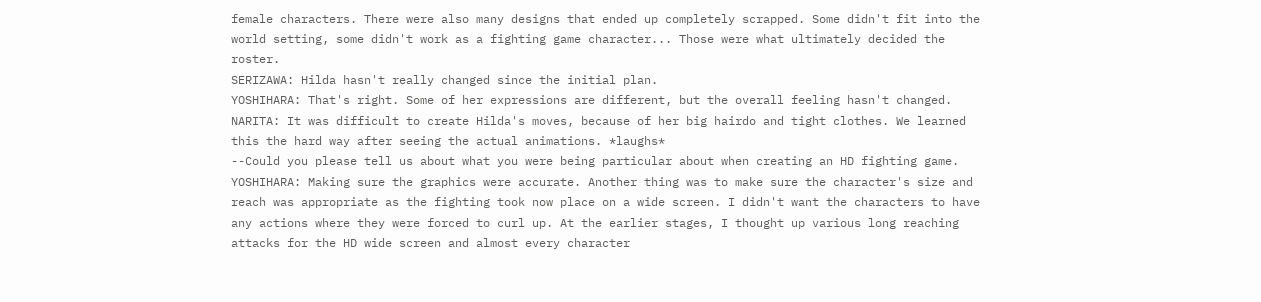female characters. There were also many designs that ended up completely scrapped. Some didn't fit into the world setting, some didn't work as a fighting game character... Those were what ultimately decided the roster.
SERIZAWA: Hilda hasn't really changed since the initial plan.
YOSHIHARA: That's right. Some of her expressions are different, but the overall feeling hasn't changed.
NARITA: It was difficult to create Hilda's moves, because of her big hairdo and tight clothes. We learned this the hard way after seeing the actual animations. *laughs*
--Could you please tell us about what you were being particular about when creating an HD fighting game.
YOSHIHARA: Making sure the graphics were accurate. Another thing was to make sure the character's size and reach was appropriate as the fighting took now place on a wide screen. I didn't want the characters to have any actions where they were forced to curl up. At the earlier stages, I thought up various long reaching attacks for the HD wide screen and almost every character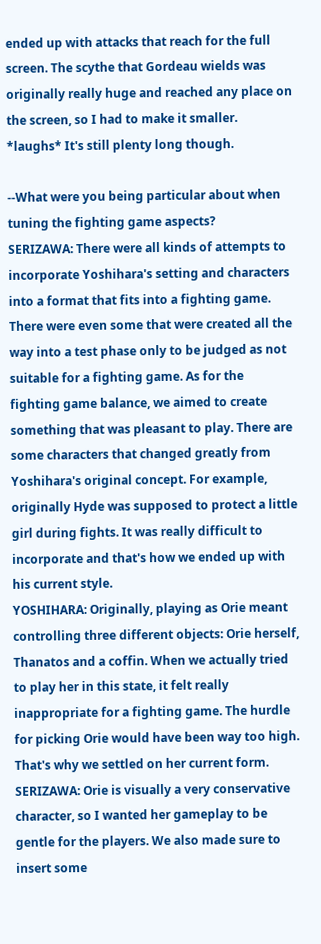ended up with attacks that reach for the full screen. The scythe that Gordeau wields was originally really huge and reached any place on the screen, so I had to make it smaller. *laughs* It's still plenty long though.

--What were you being particular about when tuning the fighting game aspects?
SERIZAWA: There were all kinds of attempts to incorporate Yoshihara's setting and characters into a format that fits into a fighting game.
There were even some that were created all the way into a test phase only to be judged as not suitable for a fighting game. As for the fighting game balance, we aimed to create something that was pleasant to play. There are some characters that changed greatly from Yoshihara's original concept. For example, originally Hyde was supposed to protect a little girl during fights. It was really difficult to incorporate and that's how we ended up with his current style.
YOSHIHARA: Originally, playing as Orie meant controlling three different objects: Orie herself, Thanatos and a coffin. When we actually tried to play her in this state, it felt really inappropriate for a fighting game. The hurdle for picking Orie would have been way too high. That's why we settled on her current form.
SERIZAWA: Orie is visually a very conservative character, so I wanted her gameplay to be gentle for the players. We also made sure to insert some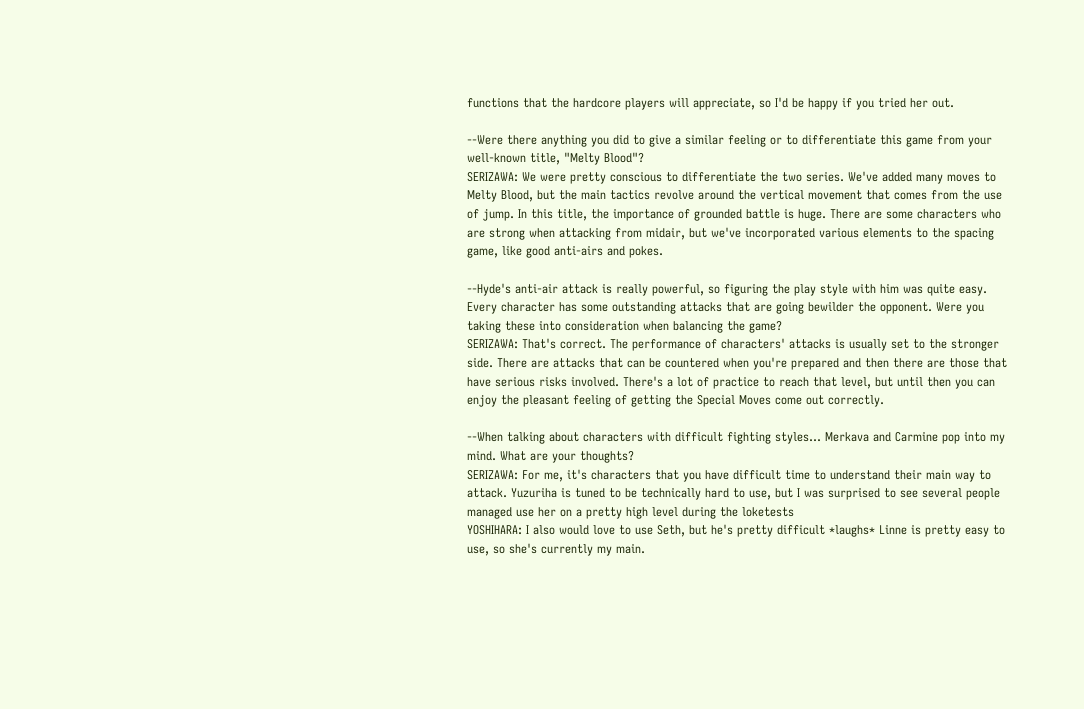functions that the hardcore players will appreciate, so I'd be happy if you tried her out.

--Were there anything you did to give a similar feeling or to differentiate this game from your well-known title, "Melty Blood"?
SERIZAWA: We were pretty conscious to differentiate the two series. We've added many moves to Melty Blood, but the main tactics revolve around the vertical movement that comes from the use of jump. In this title, the importance of grounded battle is huge. There are some characters who are strong when attacking from midair, but we've incorporated various elements to the spacing game, like good anti-airs and pokes.

--Hyde's anti-air attack is really powerful, so figuring the play style with him was quite easy. Every character has some outstanding attacks that are going bewilder the opponent. Were you taking these into consideration when balancing the game?
SERIZAWA: That's correct. The performance of characters' attacks is usually set to the stronger side. There are attacks that can be countered when you're prepared and then there are those that have serious risks involved. There's a lot of practice to reach that level, but until then you can enjoy the pleasant feeling of getting the Special Moves come out correctly.

--When talking about characters with difficult fighting styles... Merkava and Carmine pop into my mind. What are your thoughts?
SERIZAWA: For me, it's characters that you have difficult time to understand their main way to attack. Yuzuriha is tuned to be technically hard to use, but I was surprised to see several people managed use her on a pretty high level during the loketests
YOSHIHARA: I also would love to use Seth, but he's pretty difficult *laughs* Linne is pretty easy to use, so she's currently my main.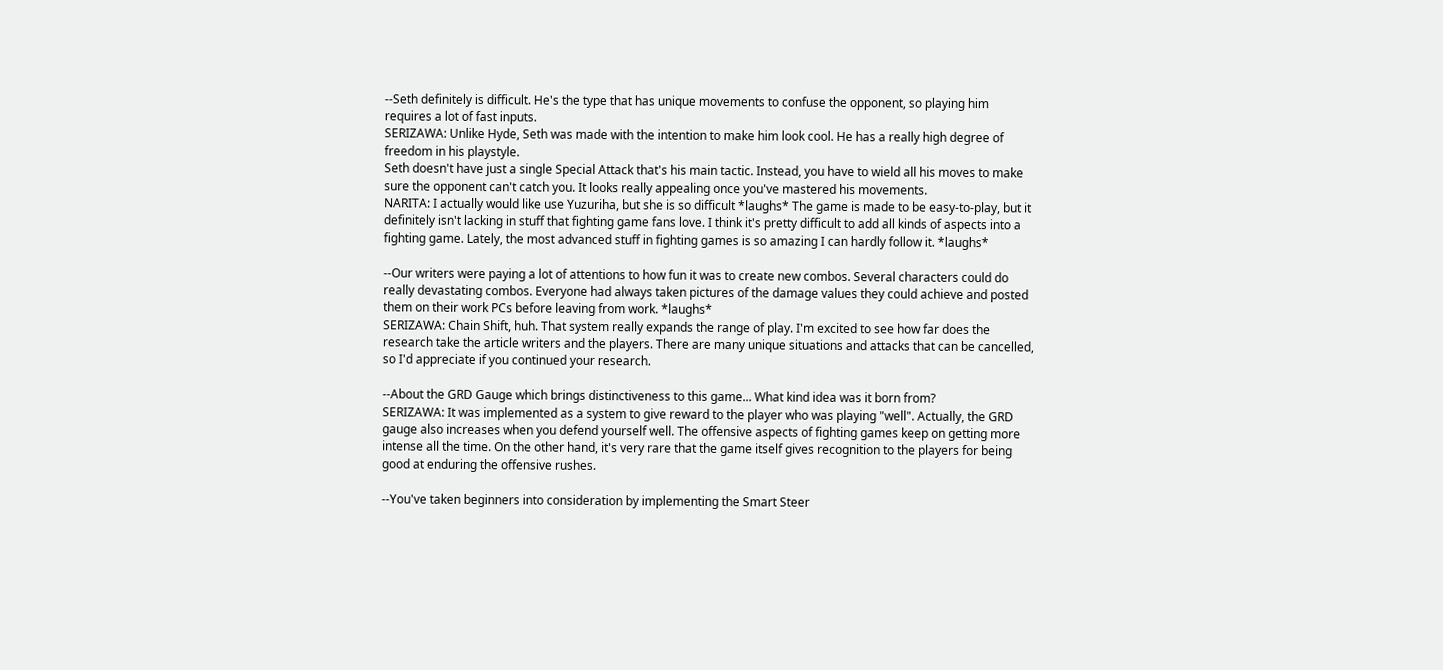--Seth definitely is difficult. He's the type that has unique movements to confuse the opponent, so playing him requires a lot of fast inputs.
SERIZAWA: Unlike Hyde, Seth was made with the intention to make him look cool. He has a really high degree of freedom in his playstyle.
Seth doesn't have just a single Special Attack that's his main tactic. Instead, you have to wield all his moves to make sure the opponent can't catch you. It looks really appealing once you've mastered his movements.
NARITA: I actually would like use Yuzuriha, but she is so difficult *laughs* The game is made to be easy-to-play, but it definitely isn't lacking in stuff that fighting game fans love. I think it's pretty difficult to add all kinds of aspects into a fighting game. Lately, the most advanced stuff in fighting games is so amazing I can hardly follow it. *laughs*

--Our writers were paying a lot of attentions to how fun it was to create new combos. Several characters could do really devastating combos. Everyone had always taken pictures of the damage values they could achieve and posted them on their work PCs before leaving from work. *laughs*
SERIZAWA: Chain Shift, huh. That system really expands the range of play. I'm excited to see how far does the research take the article writers and the players. There are many unique situations and attacks that can be cancelled, so I'd appreciate if you continued your research.

--About the GRD Gauge which brings distinctiveness to this game... What kind idea was it born from?
SERIZAWA: It was implemented as a system to give reward to the player who was playing "well". Actually, the GRD gauge also increases when you defend yourself well. The offensive aspects of fighting games keep on getting more intense all the time. On the other hand, it's very rare that the game itself gives recognition to the players for being good at enduring the offensive rushes.

--You've taken beginners into consideration by implementing the Smart Steer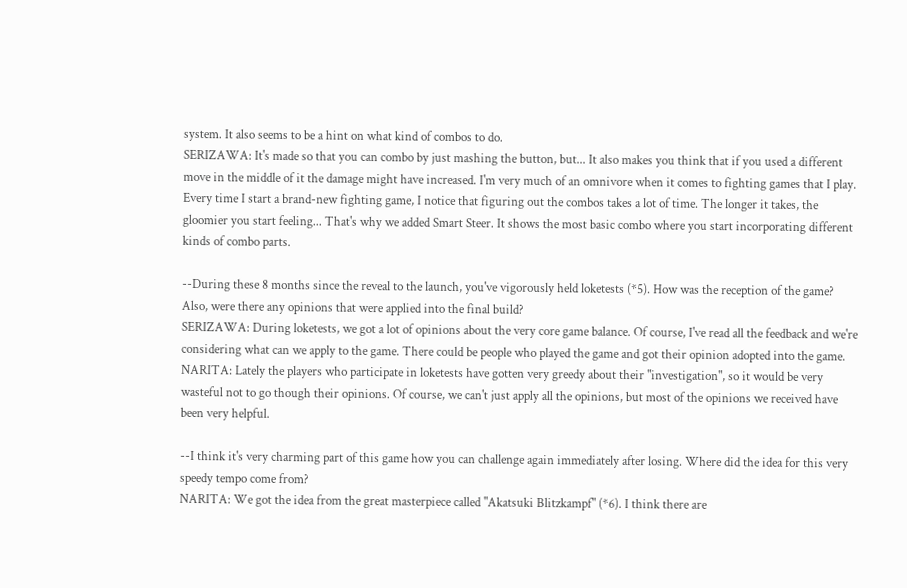system. It also seems to be a hint on what kind of combos to do.
SERIZAWA: It's made so that you can combo by just mashing the button, but... It also makes you think that if you used a different move in the middle of it the damage might have increased. I'm very much of an omnivore when it comes to fighting games that I play. Every time I start a brand-new fighting game, I notice that figuring out the combos takes a lot of time. The longer it takes, the gloomier you start feeling... That's why we added Smart Steer. It shows the most basic combo where you start incorporating different kinds of combo parts.

--During these 8 months since the reveal to the launch, you've vigorously held loketests (*5). How was the reception of the game? Also, were there any opinions that were applied into the final build?
SERIZAWA: During loketests, we got a lot of opinions about the very core game balance. Of course, I've read all the feedback and we're considering what can we apply to the game. There could be people who played the game and got their opinion adopted into the game.
NARITA: Lately the players who participate in loketests have gotten very greedy about their "investigation", so it would be very wasteful not to go though their opinions. Of course, we can't just apply all the opinions, but most of the opinions we received have been very helpful.

--I think it's very charming part of this game how you can challenge again immediately after losing. Where did the idea for this very speedy tempo come from?
NARITA: We got the idea from the great masterpiece called "Akatsuki Blitzkampf" (*6). I think there are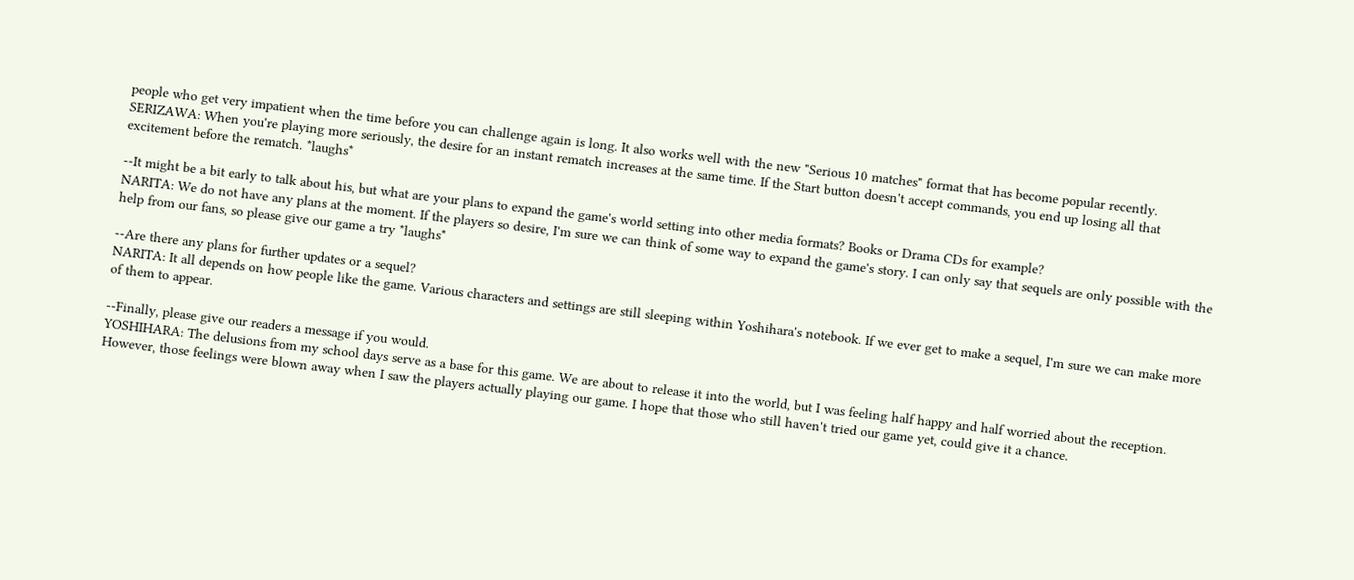people who get very impatient when the time before you can challenge again is long. It also works well with the new "Serious 10 matches" format that has become popular recently.
SERIZAWA: When you're playing more seriously, the desire for an instant rematch increases at the same time. If the Start button doesn't accept commands, you end up losing all that excitement before the rematch. *laughs*

--It might be a bit early to talk about his, but what are your plans to expand the game's world setting into other media formats? Books or Drama CDs for example?
NARITA: We do not have any plans at the moment. If the players so desire, I'm sure we can think of some way to expand the game's story. I can only say that sequels are only possible with the help from our fans, so please give our game a try *laughs*

--Are there any plans for further updates or a sequel?
NARITA: It all depends on how people like the game. Various characters and settings are still sleeping within Yoshihara's notebook. If we ever get to make a sequel, I'm sure we can make more of them to appear.

--Finally, please give our readers a message if you would.
YOSHIHARA: The delusions from my school days serve as a base for this game. We are about to release it into the world, but I was feeling half happy and half worried about the reception. However, those feelings were blown away when I saw the players actually playing our game. I hope that those who still haven't tried our game yet, could give it a chance.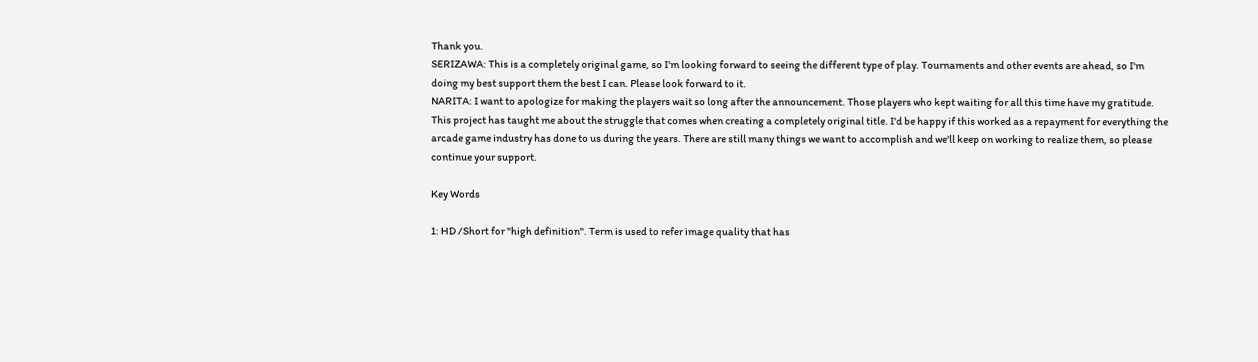Thank you.
SERIZAWA: This is a completely original game, so I'm looking forward to seeing the different type of play. Tournaments and other events are ahead, so I'm doing my best support them the best I can. Please look forward to it.
NARITA: I want to apologize for making the players wait so long after the announcement. Those players who kept waiting for all this time have my gratitude. This project has taught me about the struggle that comes when creating a completely original title. I'd be happy if this worked as a repayment for everything the arcade game industry has done to us during the years. There are still many things we want to accomplish and we'll keep on working to realize them, so please continue your support.

Key Words

1: HD /Short for "high definition". Term is used to refer image quality that has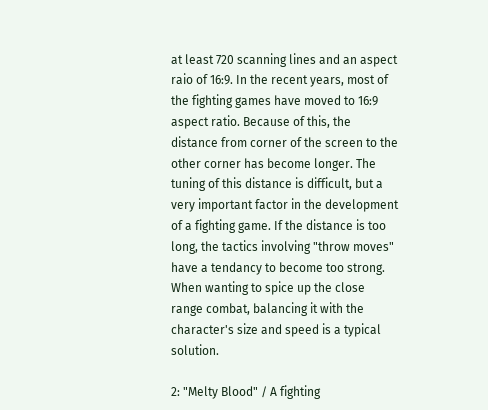at least 720 scanning lines and an aspect raio of 16:9. In the recent years, most of the fighting games have moved to 16:9 aspect ratio. Because of this, the distance from corner of the screen to the other corner has become longer. The tuning of this distance is difficult, but a very important factor in the development of a fighting game. If the distance is too long, the tactics involving "throw moves" have a tendancy to become too strong. When wanting to spice up the close range combat, balancing it with the character's size and speed is a typical solution.

2: "Melty Blood" / A fighting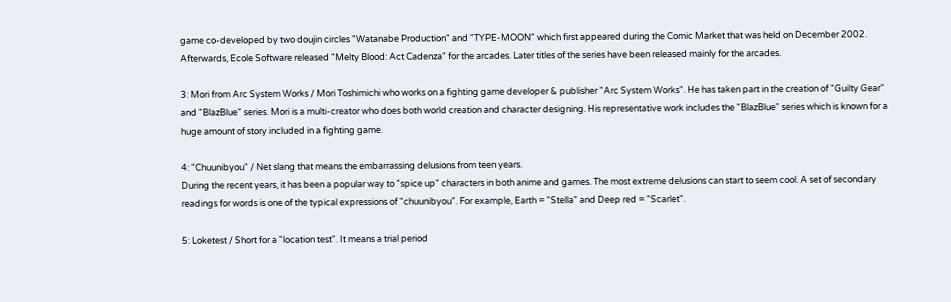game co-developed by two doujin circles "Watanabe Production" and "TYPE-MOON" which first appeared during the Comic Market that was held on December 2002. Afterwards, Ecole Software released "Melty Blood: Act Cadenza" for the arcades. Later titles of the series have been released mainly for the arcades.

3: Mori from Arc System Works / Mori Toshimichi who works on a fighting game developer & publisher "Arc System Works". He has taken part in the creation of "Guilty Gear" and "BlazBlue" series. Mori is a multi-creator who does both world creation and character designing. His representative work includes the "BlazBlue" series which is known for a huge amount of story included in a fighting game.

4: "Chuunibyou" / Net slang that means the embarrassing delusions from teen years.
During the recent years, it has been a popular way to "spice up" characters in both anime and games. The most extreme delusions can start to seem cool. A set of secondary readings for words is one of the typical expressions of "chuunibyou". For example, Earth = "Stella" and Deep red = "Scarlet".

5: Loketest / Short for a "location test". It means a trial period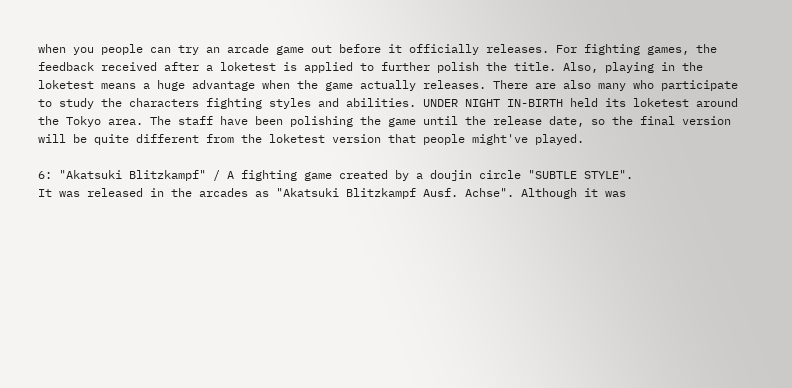when you people can try an arcade game out before it officially releases. For fighting games, the feedback received after a loketest is applied to further polish the title. Also, playing in the loketest means a huge advantage when the game actually releases. There are also many who participate to study the characters fighting styles and abilities. UNDER NIGHT IN-BIRTH held its loketest around the Tokyo area. The staff have been polishing the game until the release date, so the final version will be quite different from the loketest version that people might've played.

6: "Akatsuki Blitzkampf" / A fighting game created by a doujin circle "SUBTLE STYLE".
It was released in the arcades as "Akatsuki Blitzkampf Ausf. Achse". Although it was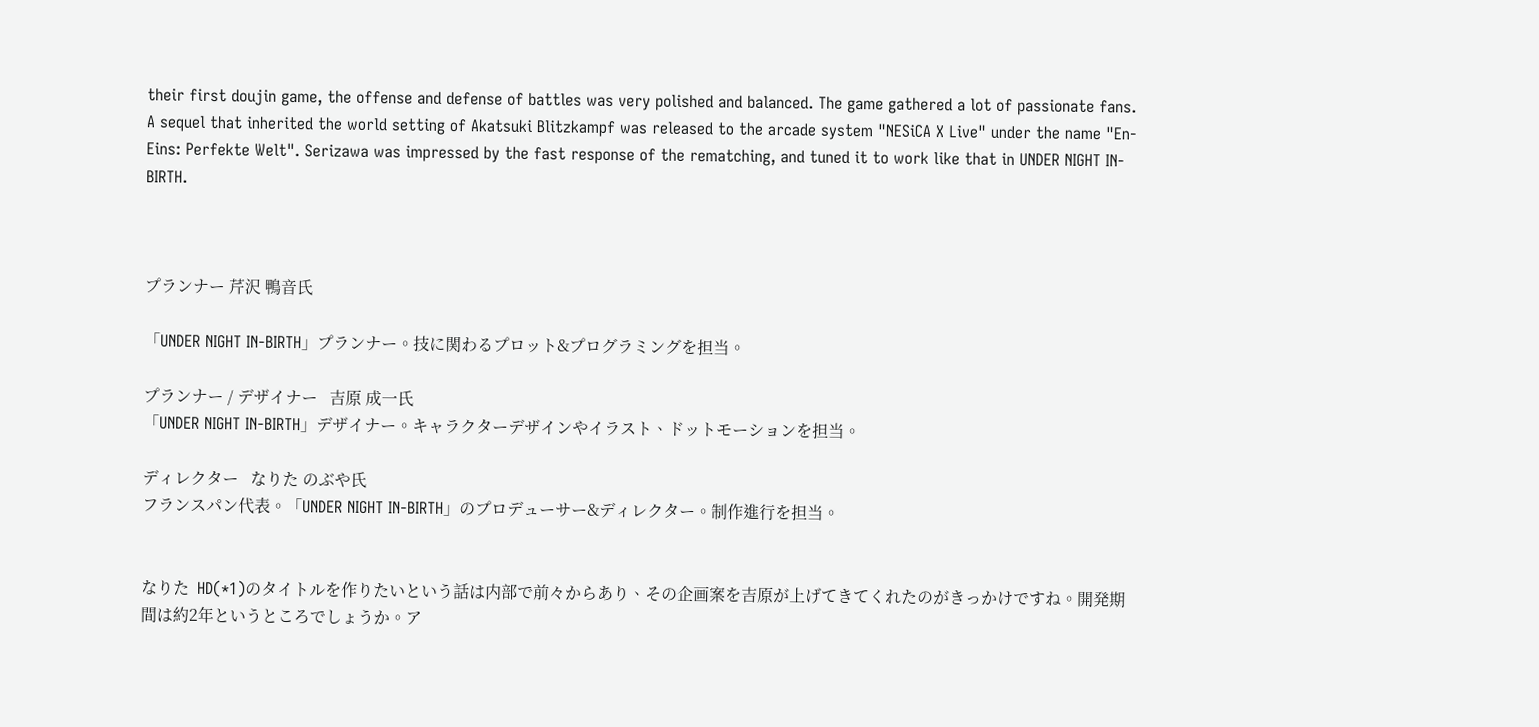their first doujin game, the offense and defense of battles was very polished and balanced. The game gathered a lot of passionate fans. A sequel that inherited the world setting of Akatsuki Blitzkampf was released to the arcade system "NESiCA X Live" under the name "En-Eins: Perfekte Welt". Serizawa was impressed by the fast response of the rematching, and tuned it to work like that in UNDER NIGHT IN-BIRTH.



プランナー 芹沢 鴨音氏

「UNDER NIGHT IN-BIRTH」プランナー。技に関わるプロット&プログラミングを担当。

プランナー / デザイナー   吉原 成一氏
「UNDER NIGHT IN-BIRTH」デザイナー。キャラクターデザインやイラスト、ドットモーションを担当。

ディレクター   なりた のぶや氏
フランスパン代表。「UNDER NIGHT IN-BIRTH」のプロデューサー&ディレクター。制作進行を担当。


なりた  HD(*1)のタイトルを作りたいという話は内部で前々からあり、その企画案を吉原が上げてきてくれたのがきっかけですね。開発期間は約2年というところでしょうか。ア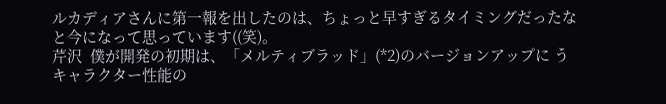ルカディアさんに第一報を出したのは、ちょっと早すぎるタイミングだったなと今になって思っています((笑)。
芹沢  僕が開発の初期は、「メルティブラッド」(*2)のバージョンアップに うキャラクター性能の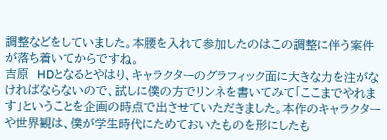調整などをしていました。本腰を入れて参加したのはこの調整に伴う案件が落ち着いてからですね。
吉原  HDとなるとやはり、キャラクターのグラフィック面に大きな力を注がなければならないので、試しに僕の方でリンネを書いてみて「ここまでやれます」ということを企画の時点で出させていただきました。本作のキャラクターや世界観は、僕が学生時代にためておいたものを形にしたも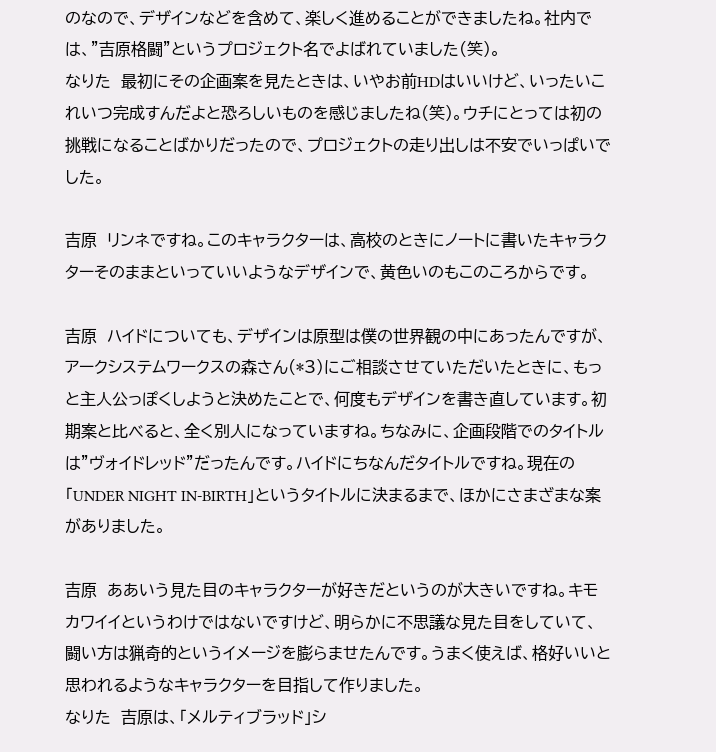のなので、デザインなどを含めて、楽しく進めることができましたね。社内では、”吉原格闘”というプロジェクト名でよばれていました(笑)。
なりた  最初にその企画案を見たときは、いやお前HDはいいけど、いったいこれいつ完成すんだよと恐ろしいものを感じましたね(笑)。ウチにとっては初の挑戦になることばかりだったので、プロジェクトの走り出しは不安でいっぱいでした。

吉原  リンネですね。このキャラクターは、高校のときにノートに書いたキャラクターそのままといっていいようなデザインで、黄色いのもこのころからです。

吉原  ハイドについても、デザインは原型は僕の世界観の中にあったんですが、アークシステムワークスの森さん(*3)にご相談させていただいたときに、もっと主人公っぽくしようと決めたことで、何度もデザインを書き直しています。初期案と比べると、全く別人になっていますね。ちなみに、企画段階でのタイトルは”ヴォイドレッド”だったんです。ハイドにちなんだタイトルですね。現在の「UNDER NIGHT IN-BIRTH」というタイトルに決まるまで、ほかにさまざまな案がありました。

吉原  ああいう見た目のキャラクターが好きだというのが大きいですね。キモカワイイというわけではないですけど、明らかに不思議な見た目をしていて、闘い方は猟奇的というイメージを膨らませたんです。うまく使えば、格好いいと思われるようなキャラクターを目指して作りました。
なりた  吉原は、「メルティブラッド」シ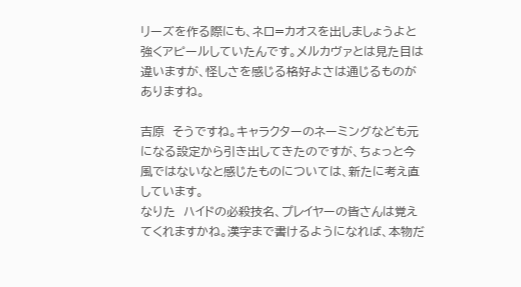リーズを作る際にも、ネロ=カオスを出しましょうよと強くアピールしていたんです。メルカヴァとは見た目は違いますが、怪しさを感じる格好よさは通じるものがありますね。

吉原  そうですね。キャラクターのネーミングなども元になる設定から引き出してきたのですが、ちょっと今風ではないなと感じたものについては、新たに考え直しています。
なりた  ハイドの必殺技名、プレイヤーの皆さんは覚えてくれますかね。漢字まで書けるようになれば、本物だ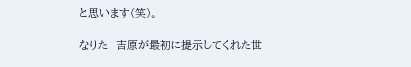と思います(笑)。

なりた  吉原が最初に提示してくれた世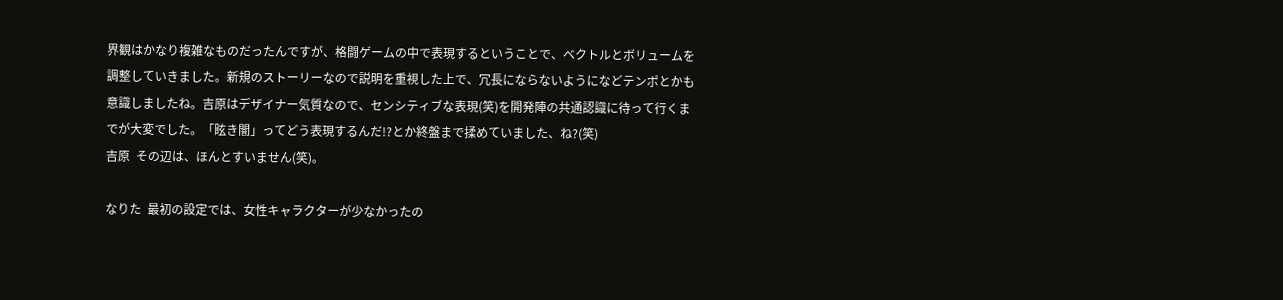界観はかなり複雑なものだったんですが、格闘ゲームの中で表現するということで、ベクトルとボリュームを調整していきました。新規のストーリーなので説明を重視した上で、冗長にならないようになどテンポとかも意識しましたね。吉原はデザイナー気質なので、センシティブな表現(笑)を開発陣の共通認識に待って行くまでが大変でした。「眩き闇」ってどう表現するんだ!?とか終盤まで揉めていました、ね?(笑)
吉原  その辺は、ほんとすいません(笑)。

なりた  最初の設定では、女性キャラクターが少なかったの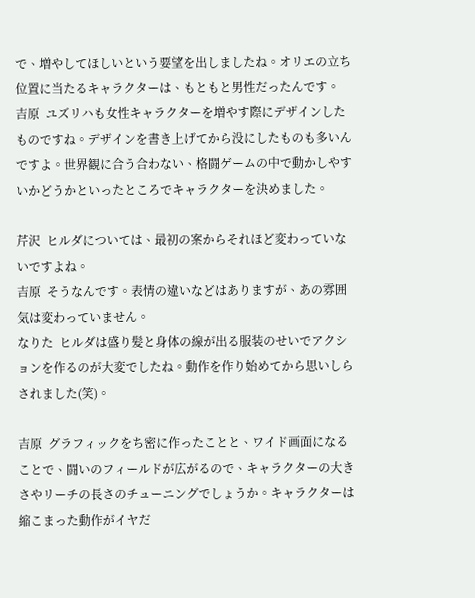で、増やしてほしいという要望を出しましたね。オリエの立ち位置に当たるキャラクターは、もともと男性だったんです。
吉原  ユズリハも女性キャラクターを増やす際にデザインしたものですね。デザインを書き上げてから没にしたものも多いんですよ。世界観に合う合わない、格闘ゲームの中で動かしやすいかどうかといったところでキャラクターを決めました。

芹沢  ヒルダについては、最初の案からそれほど変わっていないですよね。
吉原  そうなんです。表情の違いなどはありますが、あの雰囲気は変わっていません。
なりた  ヒルダは盛り髪と身体の線が出る服装のせいでアクションを作るのが大変でしたね。動作を作り始めてから思いしらされました(笑)。

吉原  グラフィックをち密に作ったことと、ワイド画面になることで、闘いのフィールドが広がるので、キャラクターの大きさやリーチの長さのチューニングでしょうか。キャラクターは縮こまった動作がイヤだ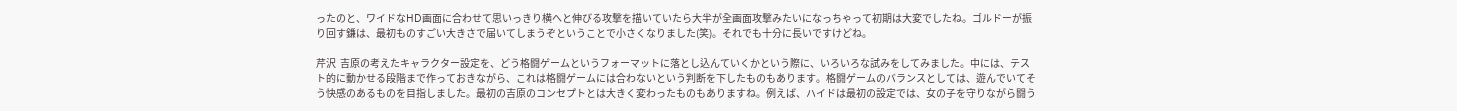ったのと、ワイドなHD画面に合わせて思いっきり横へと伸びる攻撃を描いていたら大半が全画面攻撃みたいになっちゃって初期は大変でしたね。ゴルドーが振り回す鎌は、最初ものすごい大きさで届いてしまうぞということで小さくなりました(笑)。それでも十分に長いですけどね。

芹沢  吉原の考えたキャラクター設定を、どう格闘ゲームというフォーマットに落とし込んていくかという際に、いろいろな試みをしてみました。中には、テスト的に動かせる段階まで作っておきながら、これは格闘ゲームには合わないという判断を下したものもあります。格闘ゲームのバランスとしては、遊んでいてそう快感のあるものを目指しました。最初の吉原のコンセプトとは大きく変わったものもありますね。例えば、ハイドは最初の設定では、女の子を守りながら闘う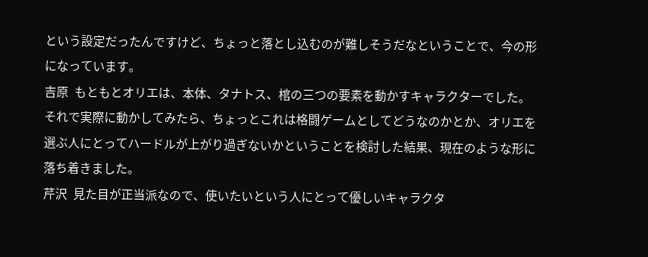という設定だったんですけど、ちょっと落とし込むのが難しそうだなということで、今の形になっています。
吉原  もともとオリエは、本体、タナトス、棺の三つの要素を動かすキャラクターでした。それで実際に動かしてみたら、ちょっとこれは格闘ゲームとしてどうなのかとか、オリエを選ぶ人にとってハードルが上がり過ぎないかということを検討した結果、現在のような形に落ち着きました。
芹沢  見た目が正当派なので、使いたいという人にとって優しいキャラクタ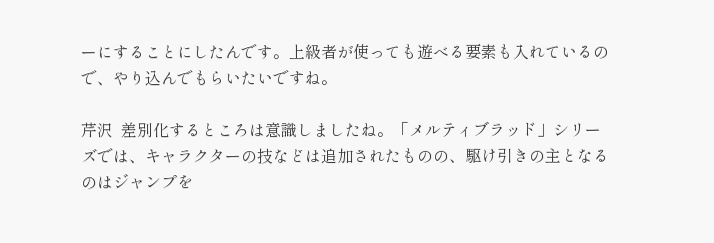ーにすることにしたんです。上級者が使っても遊べる要素も入れているので、やり込んでもらいたいですね。

芹沢  差別化するところは意識しましたね。「メルティブラッド」シリーズでは、キャラクターの技などは追加されたものの、駆け引きの主となるのはジャンプを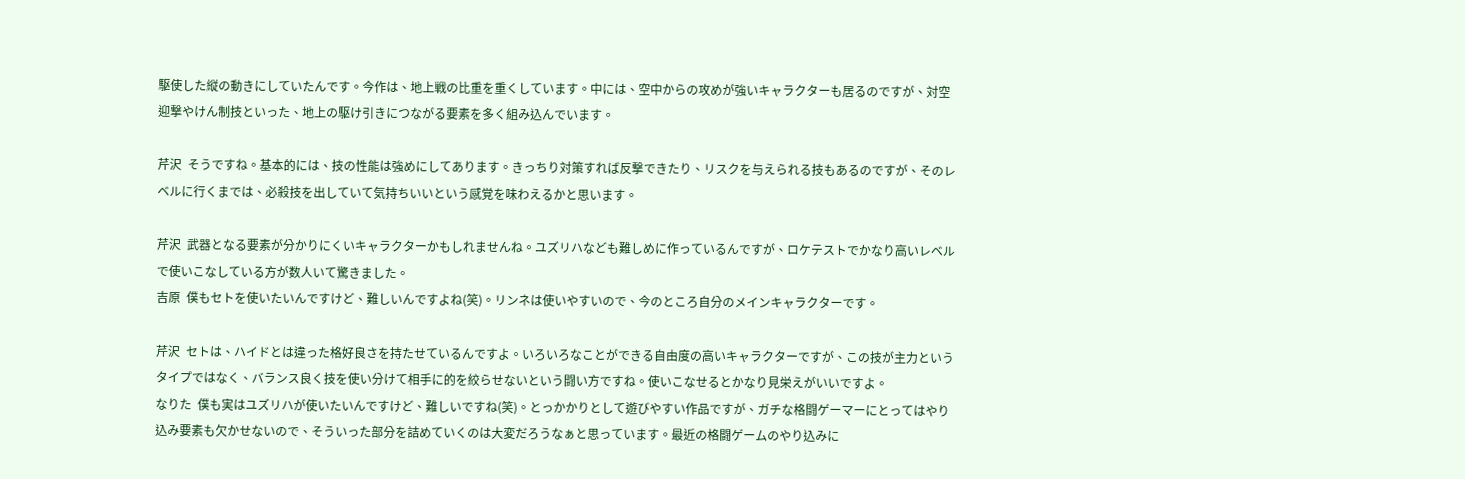駆使した縦の動きにしていたんです。今作は、地上戦の比重を重くしています。中には、空中からの攻めが強いキャラクターも居るのですが、対空迎撃やけん制技といった、地上の駆け引きにつながる要素を多く組み込んでいます。

芹沢  そうですね。基本的には、技の性能は強めにしてあります。きっちり対策すれば反撃できたり、リスクを与えられる技もあるのですが、そのレベルに行くまでは、必殺技を出していて気持ちいいという感覚を味わえるかと思います。

芹沢  武器となる要素が分かりにくいキャラクターかもしれませんね。ユズリハなども難しめに作っているんですが、ロケテストでかなり高いレベルで使いこなしている方が数人いて驚きました。
吉原  僕もセトを使いたいんですけど、難しいんですよね(笑)。リンネは使いやすいので、今のところ自分のメインキャラクターです。

芹沢  セトは、ハイドとは違った格好良さを持たせているんですよ。いろいろなことができる自由度の高いキャラクターですが、この技が主力というタイプではなく、バランス良く技を使い分けて相手に的を絞らせないという闘い方ですね。使いこなせるとかなり見栄えがいいですよ。
なりた  僕も実はユズリハが使いたいんですけど、難しいですね(笑)。とっかかりとして遊びやすい作品ですが、ガチな格闘ゲーマーにとってはやり込み要素も欠かせないので、そういった部分を詰めていくのは大変だろうなぁと思っています。最近の格闘ゲームのやり込みに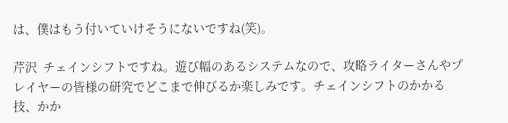は、僕はもう付いていけそうにないですね(笑)。

芹沢  チェインシフトですね。遊び幅のあるシステムなので、攻略ライターさんやプレイヤーの皆様の研究でどこまで伸びるか楽しみです。チェインシフトのかかる技、かか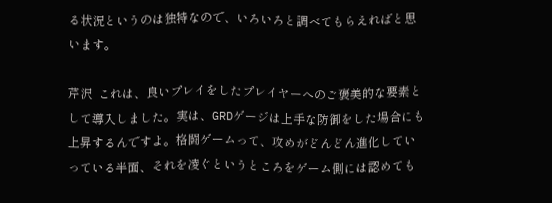る状況というのは独特なので、いろいろと調べてもらえればと思います。

芹沢  これは、良いプレイをしたプレイヤーへのご褒美的な要素として導入しました。実は、GRDゲージは上手な防御をした場合にも上昇するんですよ。格闘ゲームって、攻めがどんどん進化していっている半面、それを凌ぐというところをゲーム側には認めても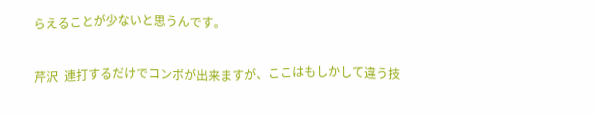らえることが少ないと思うんです。

芹沢  連打するだけでコンボが出来ますが、ここはもしかして違う技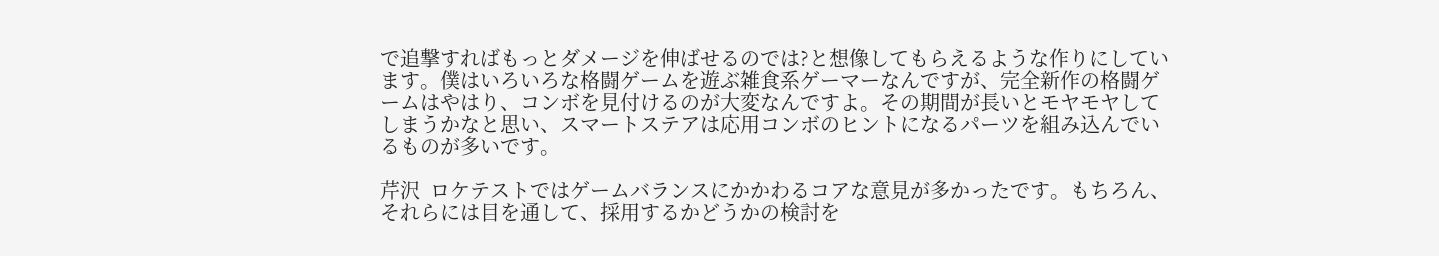で追撃すればもっとダメージを伸ばせるのでは?と想像してもらえるような作りにしています。僕はいろいろな格闘ゲームを遊ぶ雑食系ゲーマーなんですが、完全新作の格闘ゲームはやはり、コンボを見付けるのが大変なんですよ。その期間が長いとモヤモヤしてしまうかなと思い、スマートステアは応用コンボのヒントになるパーツを組み込んでいるものが多いです。

芹沢  ロケテストではゲームバランスにかかわるコアな意見が多かったです。もちろん、それらには目を通して、採用するかどうかの検討を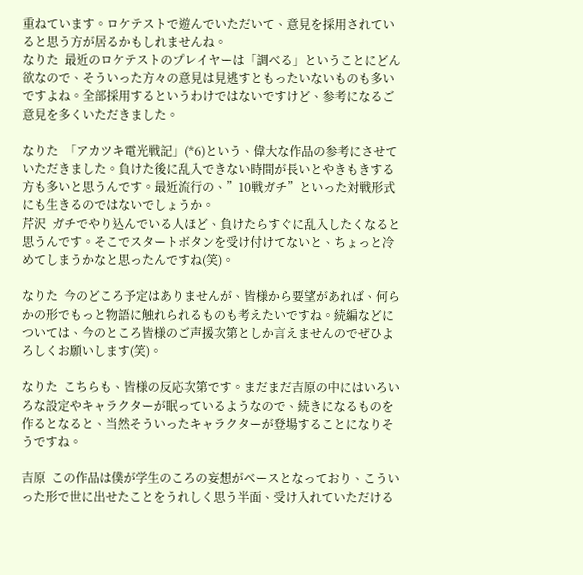重ねています。ロケテストで遊んでいただいて、意見を採用されていると思う方が居るかもしれませんね。
なりた  最近のロケテストのプレイヤーは「調べる」ということにどん欲なので、そういった方々の意見は見逃すともったいないものも多いですよね。全部採用するというわけではないですけど、参考になるご意見を多くいただきました。

なりた  「アカツキ電光戦記」(*6)という、偉大な作品の参考にさせていただきました。負けた後に乱入できない時間が長いとやきもきする方も多いと思うんです。最近流行の、”10戦ガチ”といった対戦形式にも生きるのではないでしょうか。
芹沢  ガチでやり込んでいる人ほど、負けたらすぐに乱入したくなると思うんです。そこでスタートボタンを受け付けてないと、ちょっと冷めてしまうかなと思ったんですね(笑)。

なりた  今のどころ予定はありませんが、皆様から要望があれば、何らかの形でもっと物語に触れられるものも考えたいですね。続編などについては、今のところ皆様のご声援次第としか言えませんのでぜひよろしくお願いします(笑)。

なりた  こちらも、皆様の反応次第です。まだまだ吉原の中にはいろいろな設定やキャラクターが眠っているようなので、続きになるものを作るとなると、当然そういったキャラクターが登場することになりそうですね。

吉原  この作品は僕が学生のころの妄想がベースとなっており、こういった形で世に出せたことをうれしく思う半面、受け入れていただける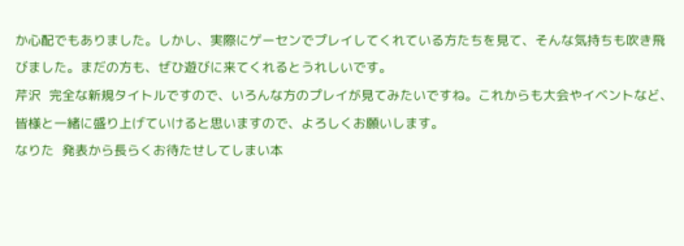か心配でもありました。しかし、実際にゲーセンでプレイしてくれている方たちを見て、そんな気持ちも吹き飛びました。まだの方も、ぜひ遊びに来てくれるとうれしいです。
芹沢  完全な新規タイトルですので、いろんな方のプレイが見てみたいですね。これからも大会やイベントなど、皆様と一緒に盛り上げていけると思いますので、よろしくお願いします。
なりた  発表から長らくお待たせしてしまい本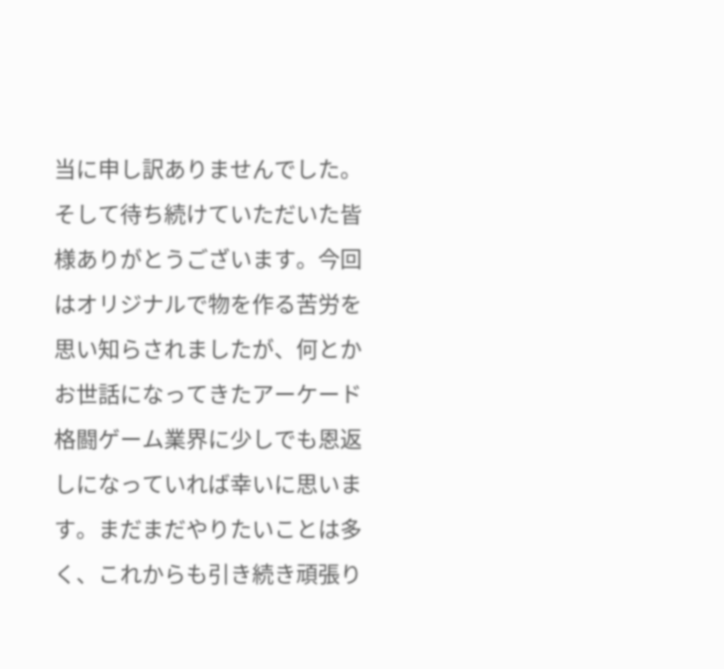当に申し訳ありませんでした。そして待ち続けていただいた皆様ありがとうございます。今回はオリジナルで物を作る苦労を思い知らされましたが、何とかお世話になってきたアーケード格闘ゲーム業界に少しでも恩返しになっていれば幸いに思います。まだまだやりたいことは多く、これからも引き続き頑張り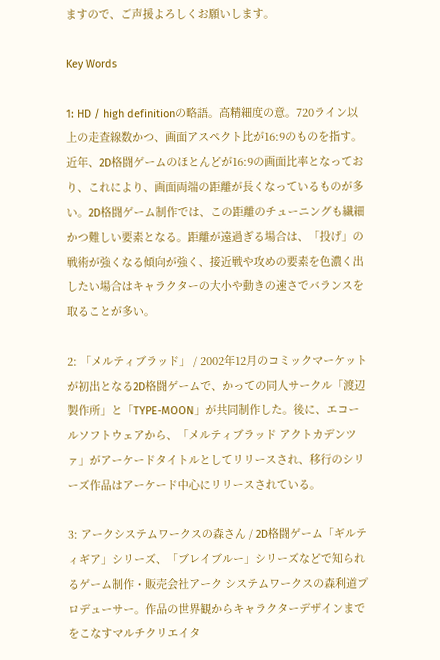ますので、ご声援よろしくお願いします。

Key Words

1: HD / high definitionの略語。高精細度の意。720ライン以上の走査線数かつ、画面アスペクト比が16:9のものを指す。近年、2D格闘ゲームのほとんどが16:9の画面比率となっており、これにより、画面両端の距離が長くなっているものが多い。2D格闘ゲーム制作では、この距離のチューニングも繊細かつ難しい要素となる。距離が遠過ぎる場合は、「投げ」の戦術が強くなる傾向が強く、接近戦や攻めの要素を色濃く出したい場合はキャラクターの大小や動きの速さでバランスを取ることが多い。

2: 「メルティブラッド」 / 2002年12月のコミックマーケットが初出となる2D格闘ゲームで、かっての同人サークル「渡辺製作所」と「TYPE-MOON」が共同制作した。後に、エコールソフトウェアから、「メルティブラッド アクトカデンツァ」がアーケードタイトルとしてリリースされ、移行のシリーズ作品はアーケード中心にリリースされている。

3: アークシステムワークスの森さん / 2D格闘ゲーム「ギルティギア」シリーズ、「ブレイブルー」シリーズなどで知られるゲーム制作・販売会社アーク システムワークスの森利道プロデューサー。作品の世界観からキャラクターデザインまでをこなすマルチクリエイタ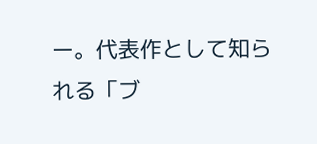ー。代表作として知られる「ブ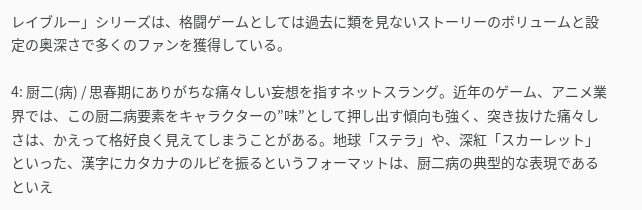レイブルー」シリーズは、格闘ゲームとしては過去に類を見ないストーリーのボリュームと設定の奥深さで多くのファンを獲得している。

4: 厨二(病) / 思春期にありがちな痛々しい妄想を指すネットスラング。近年のゲーム、アニメ業界では、この厨二病要素をキャラクターの”味”として押し出す傾向も強く、突き抜けた痛々しさは、かえって格好良く見えてしまうことがある。地球「ステラ」や、深紅「スカーレット」といった、漢字にカタカナのルビを振るというフォーマットは、厨二病の典型的な表現であるといえ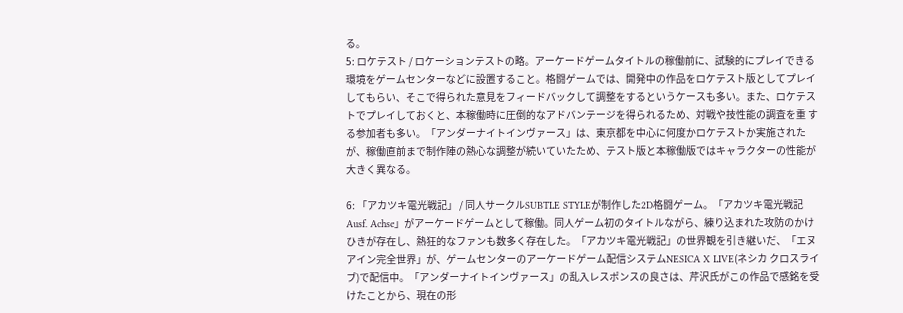る。
5: ロケテスト / ロケーションテストの略。アーケードゲームタイトルの稼働前に、試験的にプレイできる環境をゲームセンターなどに設置すること。格闘ゲームでは、開発中の作品をロケテスト版としてプレイしてもらい、そこで得られた意見をフィードバックして調整をするというケースも多い。また、ロケテストでプレイしておくと、本稼働時に圧倒的なアドバンテージを得られるため、対戦や技性能の調査を重 する参加者も多い。「アンダーナイトインヴァース」は、東京都を中心に何度かロケテストか実施されたが、稼働直前まで制作陣の熱心な調整が続いていたため、テスト版と本稼働版ではキャラクターの性能が大きく異なる。

6: 「アカツキ電光戦記」 / 同人サークルSUBTLE STYLEが制作した2D格闘ゲーム。「アカツキ電光戦記Ausf. Achse」がアーケードゲームとして稼働。同人ゲーム初のタイトルながら、練り込まれた攻防のかけひきが存在し、熱狂的なファンも数多く存在した。「アカツキ電光戦記」の世界観を引き継いだ、「エヌアイン完全世界」が、ゲームセンターのアーケードゲーム配信システムNESICA X LIVE(ネシカ クロスライブ)で配信中。「アンダーナイトインヴァース」の乱入レスポンスの良さは、芹沢氏がこの作品で感銘を受けたことから、現在の形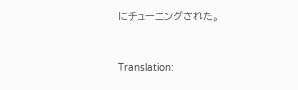にチューニングされた。


Translation: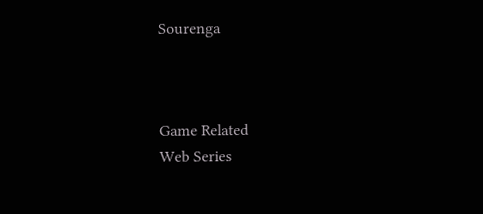Sourenga



Game Related
Web Series